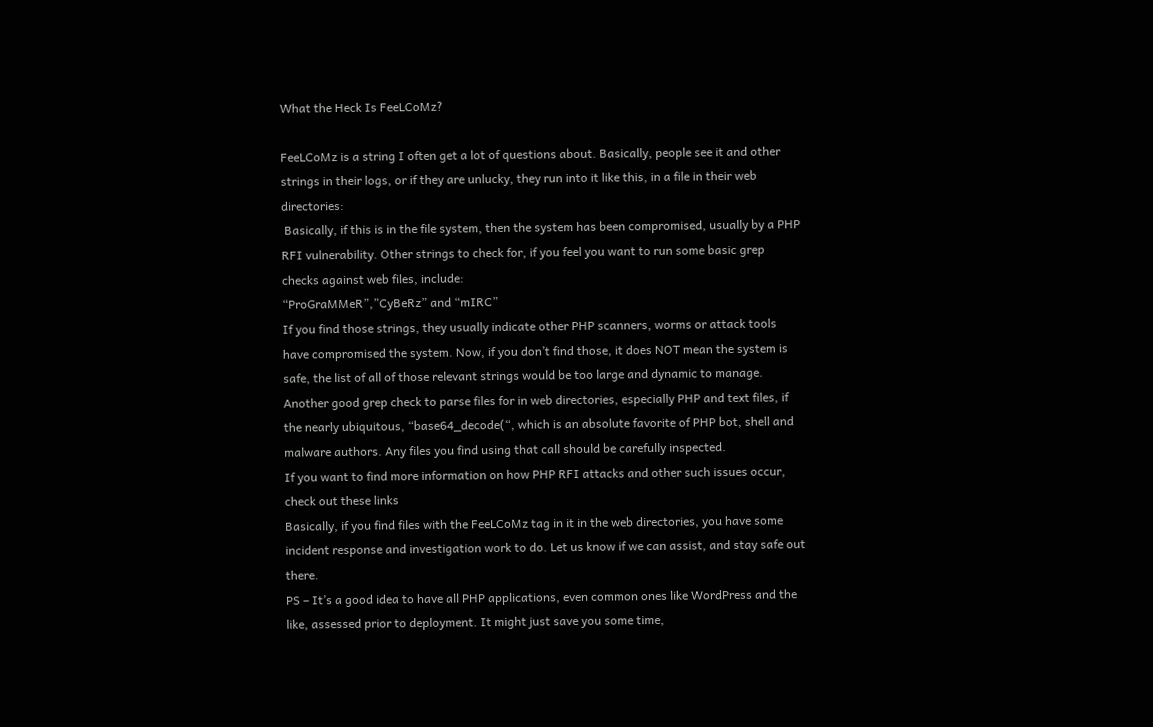What the Heck Is FeeLCoMz?

FeeLCoMz is a string I often get a lot of questions about. Basically, people see it and other strings in their logs, or if they are unlucky, they run into it like this, in a file in their web directories:
 Basically, if this is in the file system, then the system has been compromised, usually by a PHP RFI vulnerability. Other strings to check for, if you feel you want to run some basic grep checks against web files, include:
“ProGraMMeR”,”CyBeRz” and “mIRC”
If you find those strings, they usually indicate other PHP scanners, worms or attack tools have compromised the system. Now, if you don’t find those, it does NOT mean the system is safe, the list of all of those relevant strings would be too large and dynamic to manage.
Another good grep check to parse files for in web directories, especially PHP and text files, if the nearly ubiquitous, “base64_decode(“, which is an absolute favorite of PHP bot, shell and malware authors. Any files you find using that call should be carefully inspected.
If you want to find more information on how PHP RFI attacks and other such issues occur, check out these links
Basically, if you find files with the FeeLCoMz tag in it in the web directories, you have some incident response and investigation work to do. Let us know if we can assist, and stay safe out there.
PS – It’s a good idea to have all PHP applications, even common ones like WordPress and the like, assessed prior to deployment. It might just save you some time,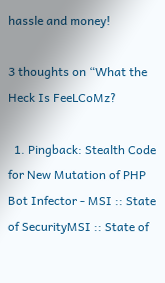hassle and money!

3 thoughts on “What the Heck Is FeeLCoMz?

  1. Pingback: Stealth Code for New Mutation of PHP Bot Infector - MSI :: State of SecurityMSI :: State of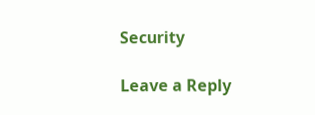Security

Leave a Reply